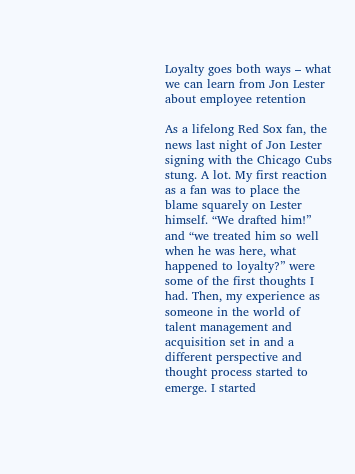Loyalty goes both ways – what we can learn from Jon Lester about employee retention

As a lifelong Red Sox fan, the news last night of Jon Lester signing with the Chicago Cubs stung. A lot. My first reaction as a fan was to place the blame squarely on Lester himself. “We drafted him!” and “we treated him so well when he was here, what happened to loyalty?” were some of the first thoughts I had. Then, my experience as someone in the world of talent management and acquisition set in and a different perspective and thought process started to emerge. I started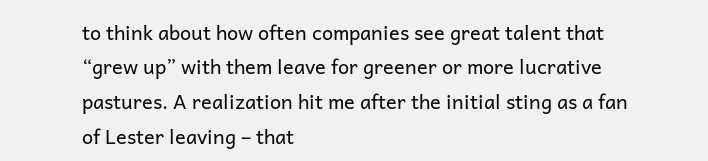to think about how often companies see great talent that “grew up” with them leave for greener or more lucrative pastures. A realization hit me after the initial sting as a fan of Lester leaving – that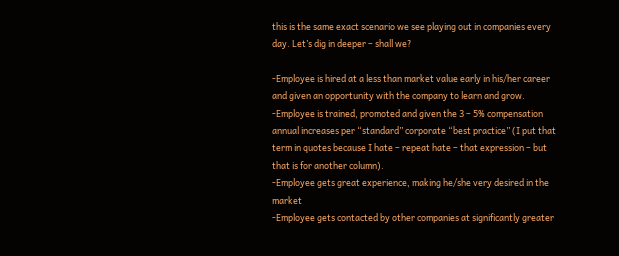this is the same exact scenario we see playing out in companies every day. Let’s dig in deeper – shall we?

-Employee is hired at a less than market value early in his/her career and given an opportunity with the company to learn and grow.
-Employee is trained, promoted and given the 3 – 5% compensation annual increases per “standard” corporate “best practice” (I put that term in quotes because I hate – repeat hate – that expression – but that is for another column).
-Employee gets great experience, making he/she very desired in the market
-Employee gets contacted by other companies at significantly greater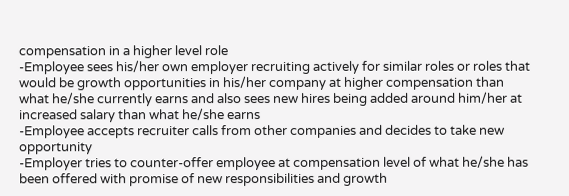compensation in a higher level role
-Employee sees his/her own employer recruiting actively for similar roles or roles that would be growth opportunities in his/her company at higher compensation than what he/she currently earns and also sees new hires being added around him/her at increased salary than what he/she earns
-Employee accepts recruiter calls from other companies and decides to take new opportunity
-Employer tries to counter-offer employee at compensation level of what he/she has been offered with promise of new responsibilities and growth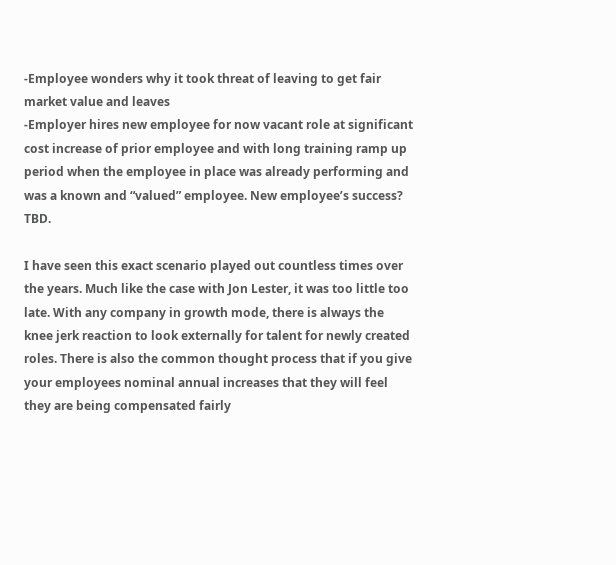-Employee wonders why it took threat of leaving to get fair market value and leaves
-Employer hires new employee for now vacant role at significant cost increase of prior employee and with long training ramp up period when the employee in place was already performing and was a known and “valued” employee. New employee’s success? TBD.

I have seen this exact scenario played out countless times over the years. Much like the case with Jon Lester, it was too little too late. With any company in growth mode, there is always the knee jerk reaction to look externally for talent for newly created roles. There is also the common thought process that if you give your employees nominal annual increases that they will feel they are being compensated fairly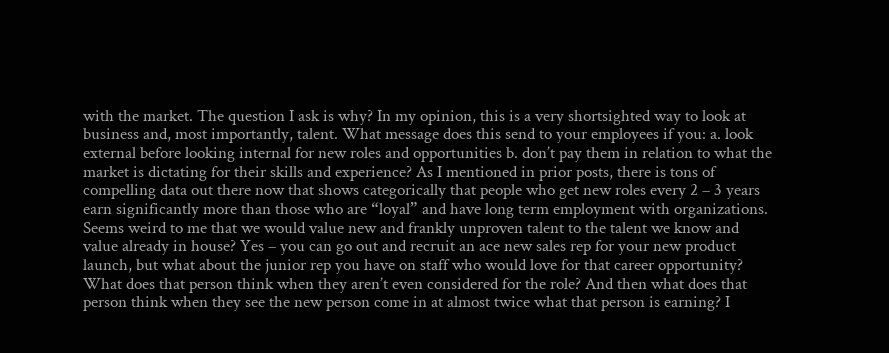with the market. The question I ask is why? In my opinion, this is a very shortsighted way to look at business and, most importantly, talent. What message does this send to your employees if you: a. look external before looking internal for new roles and opportunities b. don’t pay them in relation to what the market is dictating for their skills and experience? As I mentioned in prior posts, there is tons of compelling data out there now that shows categorically that people who get new roles every 2 – 3 years earn significantly more than those who are “loyal” and have long term employment with organizations. Seems weird to me that we would value new and frankly unproven talent to the talent we know and value already in house? Yes – you can go out and recruit an ace new sales rep for your new product launch, but what about the junior rep you have on staff who would love for that career opportunity? What does that person think when they aren’t even considered for the role? And then what does that person think when they see the new person come in at almost twice what that person is earning? I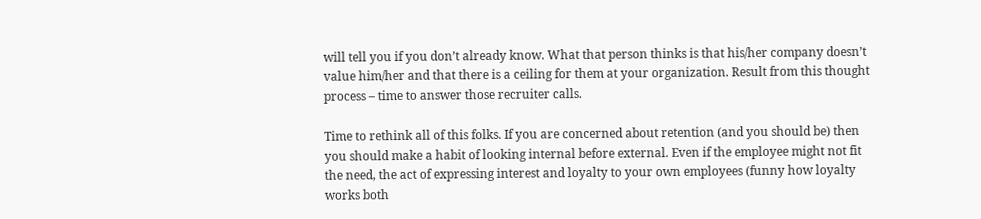will tell you if you don’t already know. What that person thinks is that his/her company doesn’t value him/her and that there is a ceiling for them at your organization. Result from this thought process – time to answer those recruiter calls.

Time to rethink all of this folks. If you are concerned about retention (and you should be) then you should make a habit of looking internal before external. Even if the employee might not fit the need, the act of expressing interest and loyalty to your own employees (funny how loyalty works both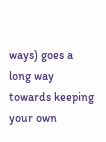ways) goes a long way towards keeping your own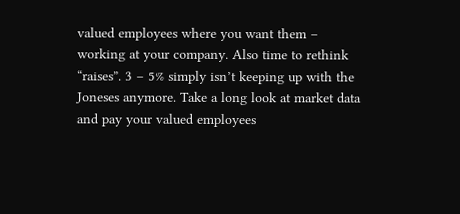valued employees where you want them – working at your company. Also time to rethink “raises”. 3 – 5% simply isn’t keeping up with the Joneses anymore. Take a long look at market data and pay your valued employees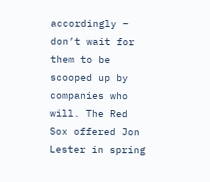accordingly – don’t wait for them to be scooped up by companies who will. The Red Sox offered Jon Lester in spring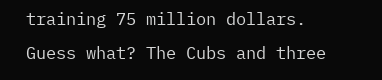training 75 million dollars. Guess what? The Cubs and three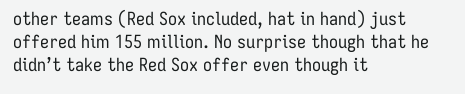other teams (Red Sox included, hat in hand) just offered him 155 million. No surprise though that he didn’t take the Red Sox offer even though it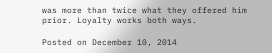was more than twice what they offered him prior. Loyalty works both ways.

Posted on December 10, 2014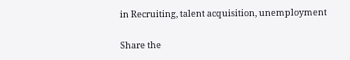in Recruiting, talent acquisition, unemployment

Share the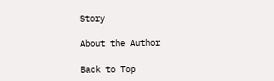Story

About the Author

Back to Top